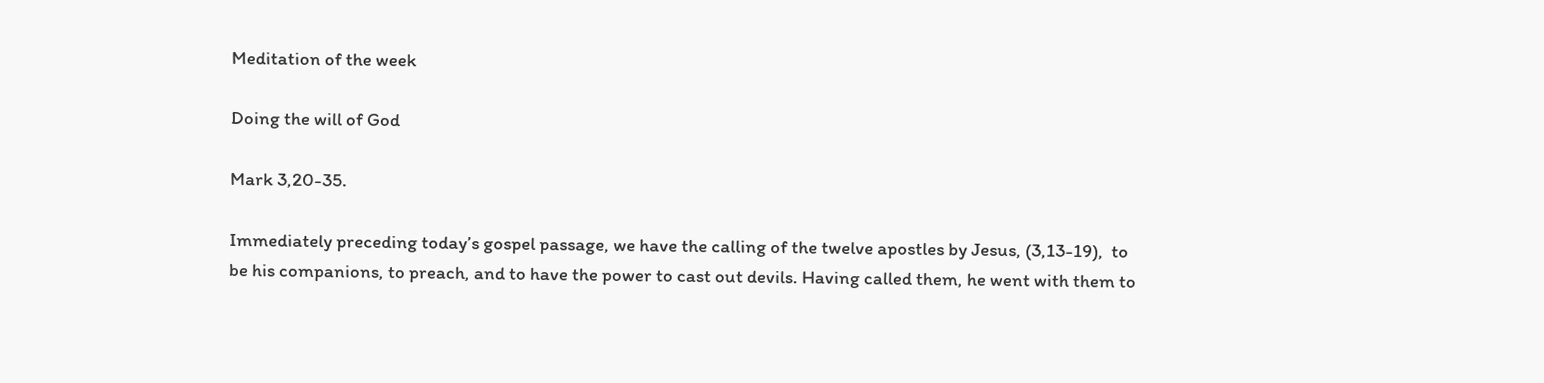Meditation of the week

Doing the will of God

Mark 3,20-35.

Immediately preceding today’s gospel passage, we have the calling of the twelve apostles by Jesus, (3,13-19),  to be his companions, to preach, and to have the power to cast out devils. Having called them, he went with them to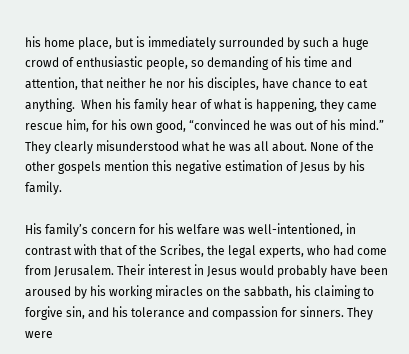his home place, but is immediately surrounded by such a huge crowd of enthusiastic people, so demanding of his time and attention, that neither he nor his disciples, have chance to eat anything.  When his family hear of what is happening, they came rescue him, for his own good, “convinced he was out of his mind.” They clearly misunderstood what he was all about. None of the other gospels mention this negative estimation of Jesus by his family.

His family’s concern for his welfare was well-intentioned, in contrast with that of the Scribes, the legal experts, who had come from Jerusalem. Their interest in Jesus would probably have been aroused by his working miracles on the sabbath, his claiming to forgive sin, and his tolerance and compassion for sinners. They were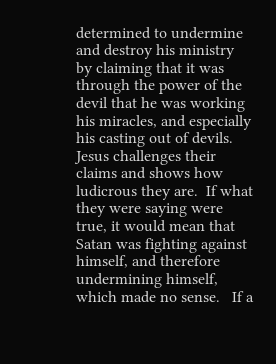determined to undermine and destroy his ministry by claiming that it was through the power of the devil that he was working his miracles, and especially his casting out of devils.  Jesus challenges their claims and shows how ludicrous they are.  If what they were saying were true, it would mean that Satan was fighting against himself, and therefore undermining himself, which made no sense.   If a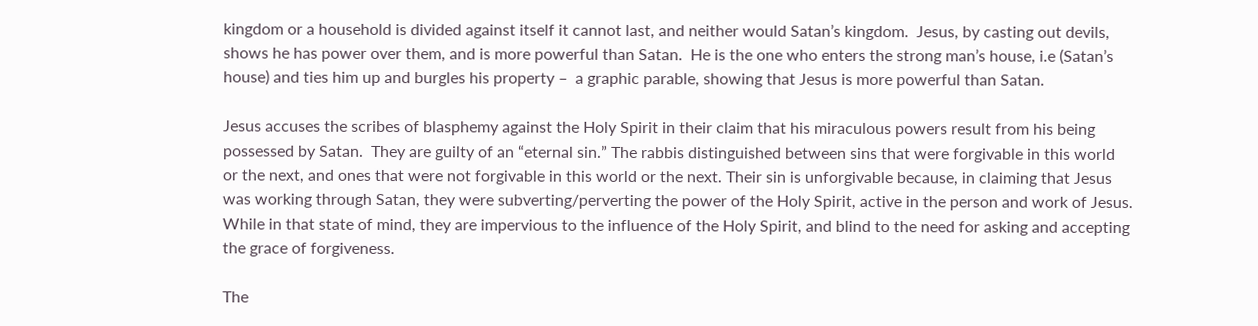kingdom or a household is divided against itself it cannot last, and neither would Satan’s kingdom.  Jesus, by casting out devils, shows he has power over them, and is more powerful than Satan.  He is the one who enters the strong man’s house, i.e (Satan’s house) and ties him up and burgles his property –  a graphic parable, showing that Jesus is more powerful than Satan.

Jesus accuses the scribes of blasphemy against the Holy Spirit in their claim that his miraculous powers result from his being possessed by Satan.  They are guilty of an “eternal sin.” The rabbis distinguished between sins that were forgivable in this world or the next, and ones that were not forgivable in this world or the next. Their sin is unforgivable because, in claiming that Jesus was working through Satan, they were subverting/perverting the power of the Holy Spirit, active in the person and work of Jesus.  While in that state of mind, they are impervious to the influence of the Holy Spirit, and blind to the need for asking and accepting the grace of forgiveness.

The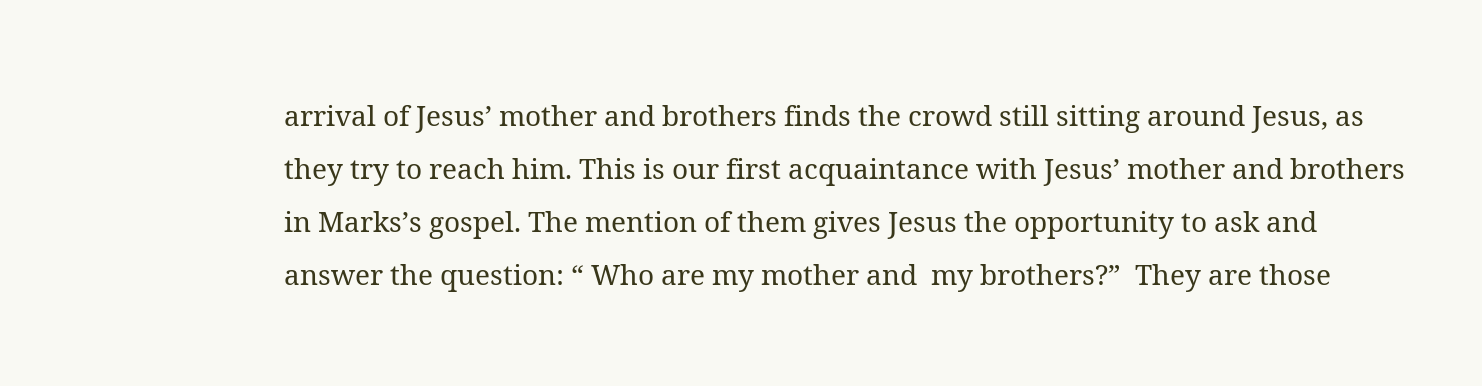arrival of Jesus’ mother and brothers finds the crowd still sitting around Jesus, as they try to reach him. This is our first acquaintance with Jesus’ mother and brothers in Marks’s gospel. The mention of them gives Jesus the opportunity to ask and answer the question: “ Who are my mother and  my brothers?”  They are those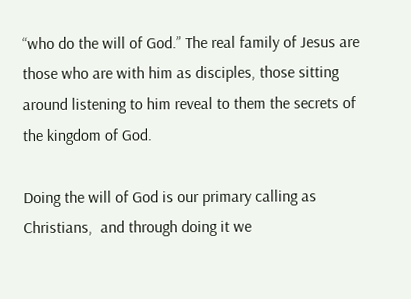“who do the will of God.” The real family of Jesus are those who are with him as disciples, those sitting around listening to him reveal to them the secrets of the kingdom of God.

Doing the will of God is our primary calling as Christians,  and through doing it we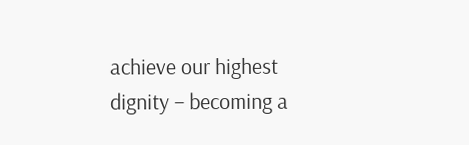achieve our highest dignity – becoming a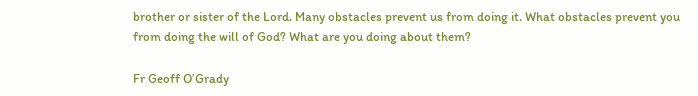brother or sister of the Lord. Many obstacles prevent us from doing it. What obstacles prevent you from doing the will of God? What are you doing about them?

Fr Geoff O’Grady